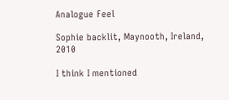Analogue Feel

Sophie backlit, Maynooth, Ireland, 2010

I think I mentioned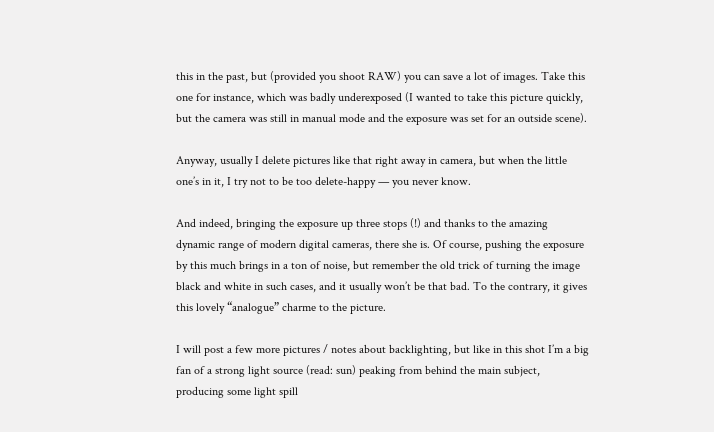this in the past, but (provided you shoot RAW) you can save a lot of images. Take this one for instance, which was badly underexposed (I wanted to take this picture quickly, but the camera was still in manual mode and the exposure was set for an outside scene).

Anyway, usually I delete pictures like that right away in camera, but when the little one’s in it, I try not to be too delete-happy — you never know.

And indeed, bringing the exposure up three stops (!) and thanks to the amazing dynamic range of modern digital cameras, there she is. Of course, pushing the exposure by this much brings in a ton of noise, but remember the old trick of turning the image black and white in such cases, and it usually won’t be that bad. To the contrary, it gives this lovely “analogue” charme to the picture.

I will post a few more pictures / notes about backlighting, but like in this shot I’m a big fan of a strong light source (read: sun) peaking from behind the main subject, producing some light spill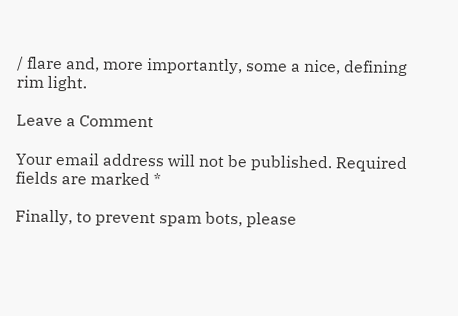/ flare and, more importantly, some a nice, defining rim light.

Leave a Comment

Your email address will not be published. Required fields are marked *

Finally, to prevent spam bots, please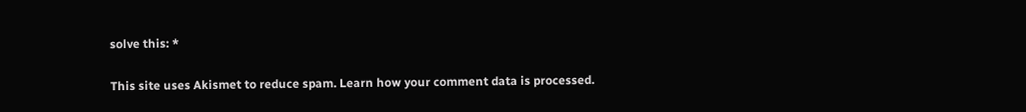solve this: *

This site uses Akismet to reduce spam. Learn how your comment data is processed.